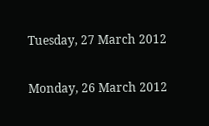Tuesday, 27 March 2012


Monday, 26 March 2012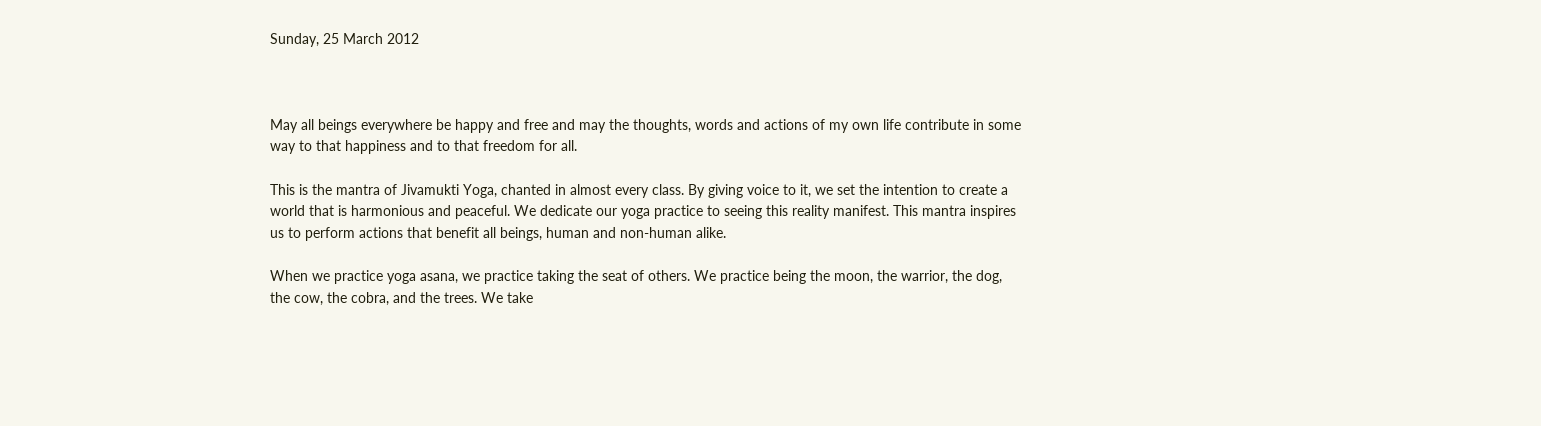Sunday, 25 March 2012



May all beings everywhere be happy and free and may the thoughts, words and actions of my own life contribute in some way to that happiness and to that freedom for all.

This is the mantra of Jivamukti Yoga, chanted in almost every class. By giving voice to it, we set the intention to create a world that is harmonious and peaceful. We dedicate our yoga practice to seeing this reality manifest. This mantra inspires us to perform actions that benefit all beings, human and non-human alike.

When we practice yoga asana, we practice taking the seat of others. We practice being the moon, the warrior, the dog, the cow, the cobra, and the trees. We take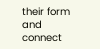their form and connect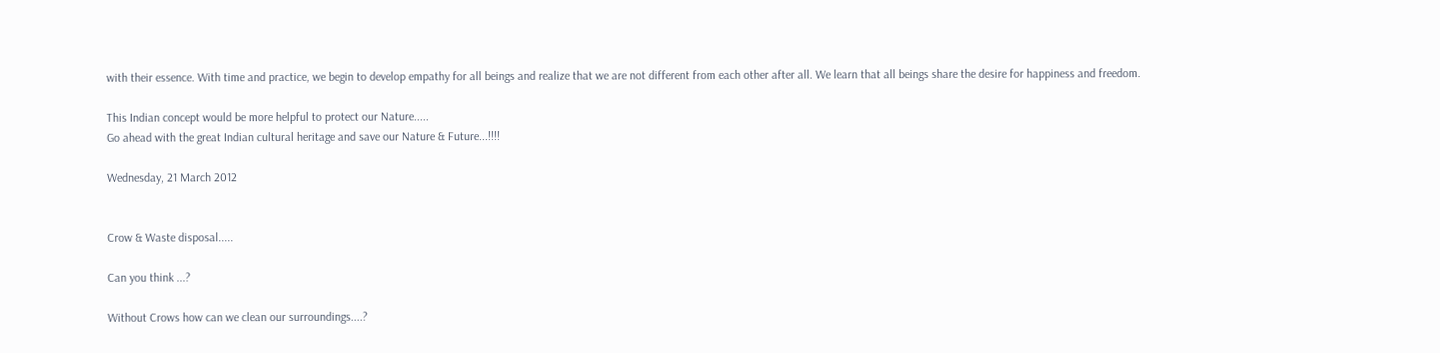with their essence. With time and practice, we begin to develop empathy for all beings and realize that we are not different from each other after all. We learn that all beings share the desire for happiness and freedom.

This Indian concept would be more helpful to protect our Nature.....
Go ahead with the great Indian cultural heritage and save our Nature & Future...!!!!

Wednesday, 21 March 2012


Crow & Waste disposal.....

Can you think ...?

Without Crows how can we clean our surroundings....?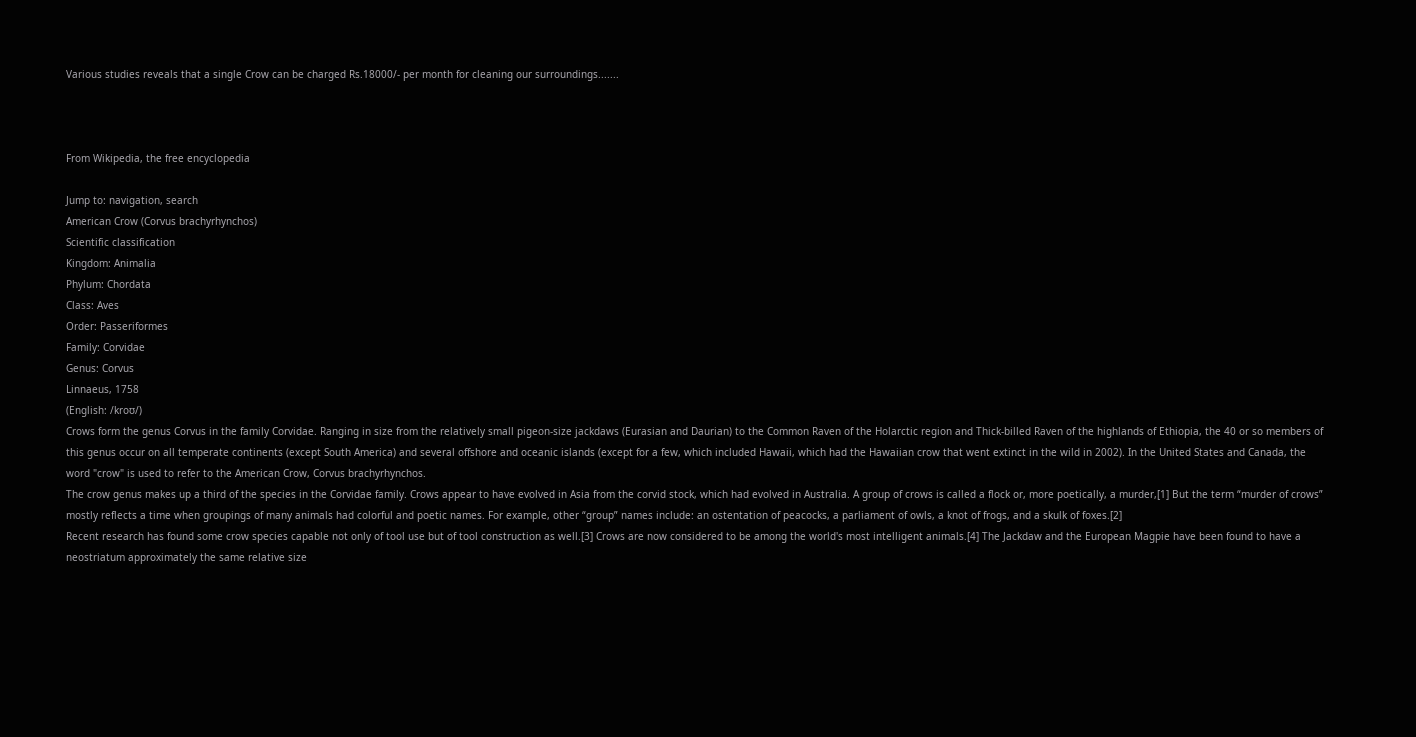Various studies reveals that a single Crow can be charged Rs.18000/- per month for cleaning our surroundings.......



From Wikipedia, the free encyclopedia

Jump to: navigation, search
American Crow (Corvus brachyrhynchos)
Scientific classification
Kingdom: Animalia
Phylum: Chordata
Class: Aves
Order: Passeriformes
Family: Corvidae
Genus: Corvus
Linnaeus, 1758
(English: /kroʊ/)
Crows form the genus Corvus in the family Corvidae. Ranging in size from the relatively small pigeon-size jackdaws (Eurasian and Daurian) to the Common Raven of the Holarctic region and Thick-billed Raven of the highlands of Ethiopia, the 40 or so members of this genus occur on all temperate continents (except South America) and several offshore and oceanic islands (except for a few, which included Hawaii, which had the Hawaiian crow that went extinct in the wild in 2002). In the United States and Canada, the word "crow" is used to refer to the American Crow, Corvus brachyrhynchos.
The crow genus makes up a third of the species in the Corvidae family. Crows appear to have evolved in Asia from the corvid stock, which had evolved in Australia. A group of crows is called a flock or, more poetically, a murder,[1] But the term “murder of crows” mostly reflects a time when groupings of many animals had colorful and poetic names. For example, other “group” names include: an ostentation of peacocks, a parliament of owls, a knot of frogs, and a skulk of foxes.[2]
Recent research has found some crow species capable not only of tool use but of tool construction as well.[3] Crows are now considered to be among the world's most intelligent animals.[4] The Jackdaw and the European Magpie have been found to have a neostriatum approximately the same relative size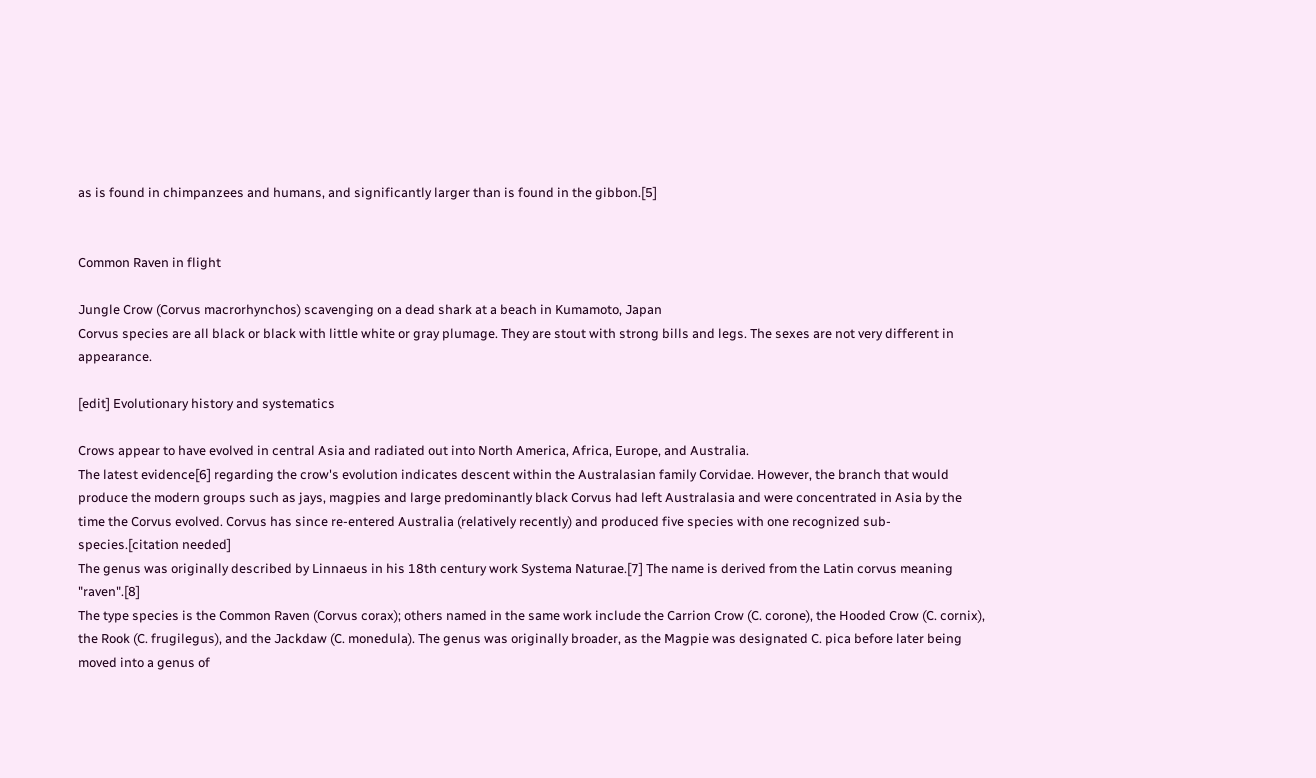as is found in chimpanzees and humans, and significantly larger than is found in the gibbon.[5]


Common Raven in flight

Jungle Crow (Corvus macrorhynchos) scavenging on a dead shark at a beach in Kumamoto, Japan
Corvus species are all black or black with little white or gray plumage. They are stout with strong bills and legs. The sexes are not very different in appearance.

[edit] Evolutionary history and systematics

Crows appear to have evolved in central Asia and radiated out into North America, Africa, Europe, and Australia.
The latest evidence[6] regarding the crow's evolution indicates descent within the Australasian family Corvidae. However, the branch that would produce the modern groups such as jays, magpies and large predominantly black Corvus had left Australasia and were concentrated in Asia by the time the Corvus evolved. Corvus has since re-entered Australia (relatively recently) and produced five species with one recognized sub-species.[citation needed]
The genus was originally described by Linnaeus in his 18th century work Systema Naturae.[7] The name is derived from the Latin corvus meaning "raven".[8]
The type species is the Common Raven (Corvus corax); others named in the same work include the Carrion Crow (C. corone), the Hooded Crow (C. cornix), the Rook (C. frugilegus), and the Jackdaw (C. monedula). The genus was originally broader, as the Magpie was designated C. pica before later being moved into a genus of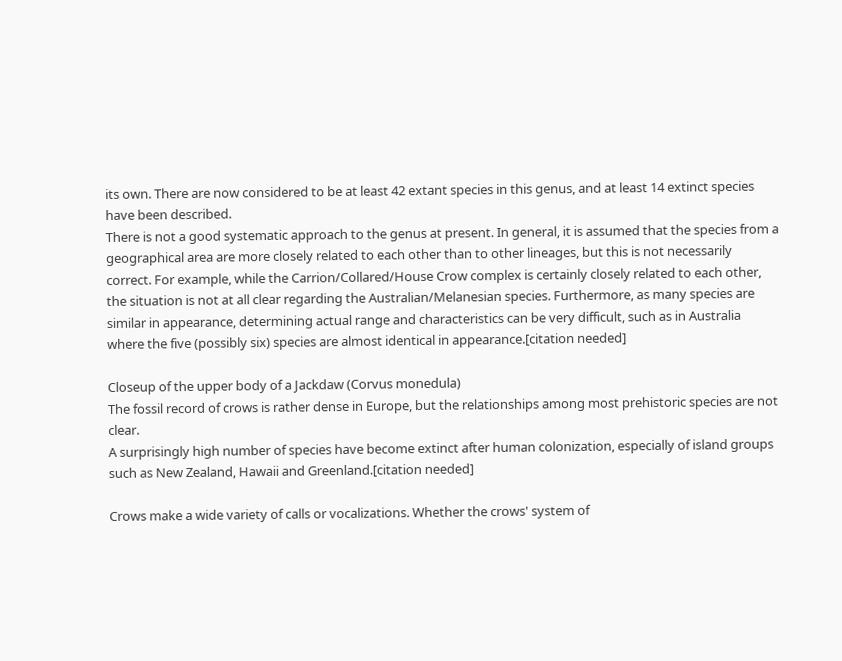its own. There are now considered to be at least 42 extant species in this genus, and at least 14 extinct species have been described.
There is not a good systematic approach to the genus at present. In general, it is assumed that the species from a geographical area are more closely related to each other than to other lineages, but this is not necessarily correct. For example, while the Carrion/Collared/House Crow complex is certainly closely related to each other, the situation is not at all clear regarding the Australian/Melanesian species. Furthermore, as many species are similar in appearance, determining actual range and characteristics can be very difficult, such as in Australia where the five (possibly six) species are almost identical in appearance.[citation needed]

Closeup of the upper body of a Jackdaw (Corvus monedula)
The fossil record of crows is rather dense in Europe, but the relationships among most prehistoric species are not clear.
A surprisingly high number of species have become extinct after human colonization, especially of island groups such as New Zealand, Hawaii and Greenland.[citation needed]

Crows make a wide variety of calls or vocalizations. Whether the crows' system of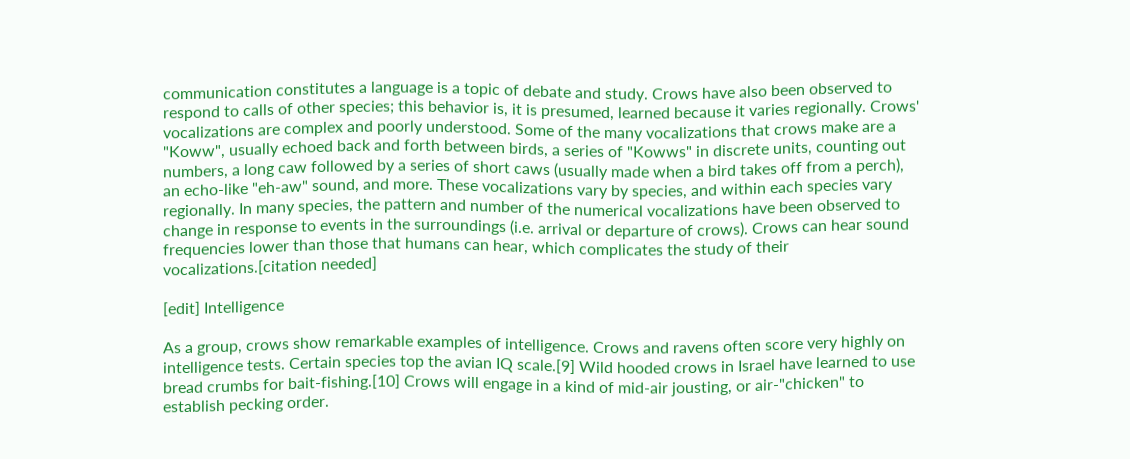communication constitutes a language is a topic of debate and study. Crows have also been observed to respond to calls of other species; this behavior is, it is presumed, learned because it varies regionally. Crows' vocalizations are complex and poorly understood. Some of the many vocalizations that crows make are a "Koww", usually echoed back and forth between birds, a series of "Kowws" in discrete units, counting out numbers, a long caw followed by a series of short caws (usually made when a bird takes off from a perch), an echo-like "eh-aw" sound, and more. These vocalizations vary by species, and within each species vary regionally. In many species, the pattern and number of the numerical vocalizations have been observed to change in response to events in the surroundings (i.e. arrival or departure of crows). Crows can hear sound frequencies lower than those that humans can hear, which complicates the study of their vocalizations.[citation needed]

[edit] Intelligence

As a group, crows show remarkable examples of intelligence. Crows and ravens often score very highly on intelligence tests. Certain species top the avian IQ scale.[9] Wild hooded crows in Israel have learned to use bread crumbs for bait-fishing.[10] Crows will engage in a kind of mid-air jousting, or air-"chicken" to establish pecking order.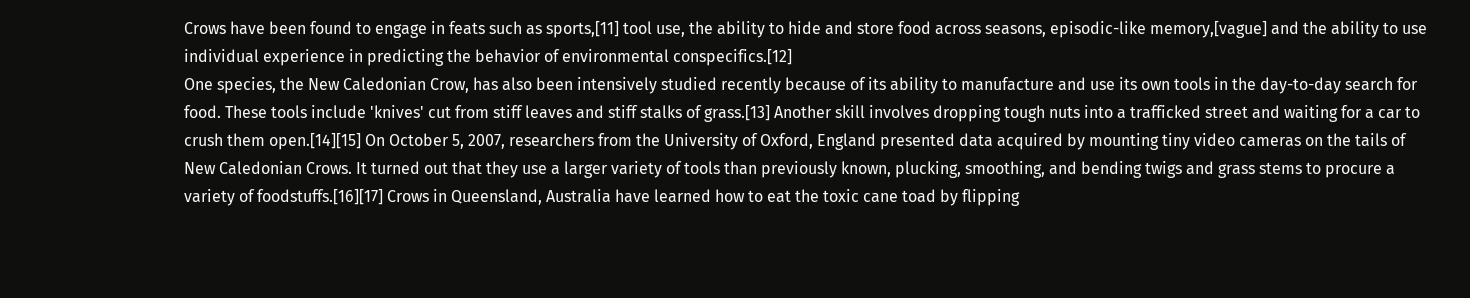Crows have been found to engage in feats such as sports,[11] tool use, the ability to hide and store food across seasons, episodic-like memory,[vague] and the ability to use individual experience in predicting the behavior of environmental conspecifics.[12]
One species, the New Caledonian Crow, has also been intensively studied recently because of its ability to manufacture and use its own tools in the day-to-day search for food. These tools include 'knives' cut from stiff leaves and stiff stalks of grass.[13] Another skill involves dropping tough nuts into a trafficked street and waiting for a car to crush them open.[14][15] On October 5, 2007, researchers from the University of Oxford, England presented data acquired by mounting tiny video cameras on the tails of New Caledonian Crows. It turned out that they use a larger variety of tools than previously known, plucking, smoothing, and bending twigs and grass stems to procure a variety of foodstuffs.[16][17] Crows in Queensland, Australia have learned how to eat the toxic cane toad by flipping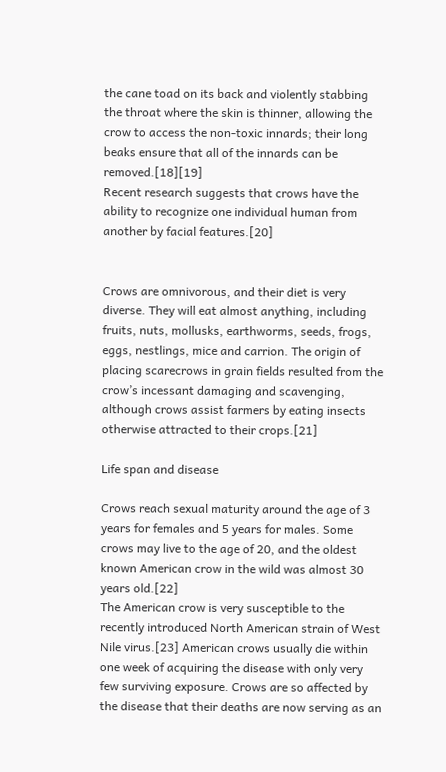the cane toad on its back and violently stabbing the throat where the skin is thinner, allowing the crow to access the non-toxic innards; their long beaks ensure that all of the innards can be removed.[18][19]
Recent research suggests that crows have the ability to recognize one individual human from another by facial features.[20]


Crows are omnivorous, and their diet is very diverse. They will eat almost anything, including fruits, nuts, mollusks, earthworms, seeds, frogs, eggs, nestlings, mice and carrion. The origin of placing scarecrows in grain fields resulted from the crow’s incessant damaging and scavenging, although crows assist farmers by eating insects otherwise attracted to their crops.[21]

Life span and disease

Crows reach sexual maturity around the age of 3 years for females and 5 years for males. Some crows may live to the age of 20, and the oldest known American crow in the wild was almost 30 years old.[22]
The American crow is very susceptible to the recently introduced North American strain of West Nile virus.[23] American crows usually die within one week of acquiring the disease with only very few surviving exposure. Crows are so affected by the disease that their deaths are now serving as an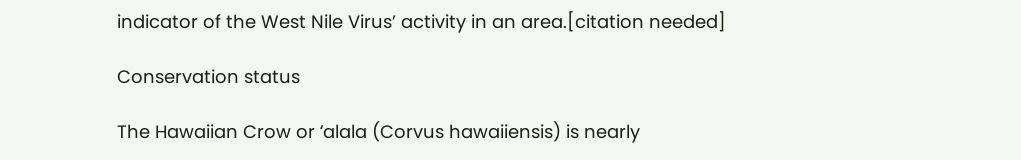indicator of the West Nile Virus’ activity in an area.[citation needed]

Conservation status

The Hawaiian Crow or ʻalala (Corvus hawaiiensis) is nearly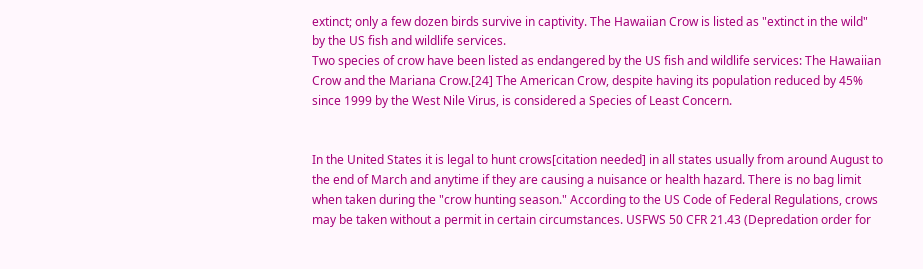extinct; only a few dozen birds survive in captivity. The Hawaiian Crow is listed as "extinct in the wild" by the US fish and wildlife services.
Two species of crow have been listed as endangered by the US fish and wildlife services: The Hawaiian Crow and the Mariana Crow.[24] The American Crow, despite having its population reduced by 45% since 1999 by the West Nile Virus, is considered a Species of Least Concern.


In the United States it is legal to hunt crows[citation needed] in all states usually from around August to the end of March and anytime if they are causing a nuisance or health hazard. There is no bag limit when taken during the "crow hunting season." According to the US Code of Federal Regulations, crows may be taken without a permit in certain circumstances. USFWS 50 CFR 21.43 (Depredation order for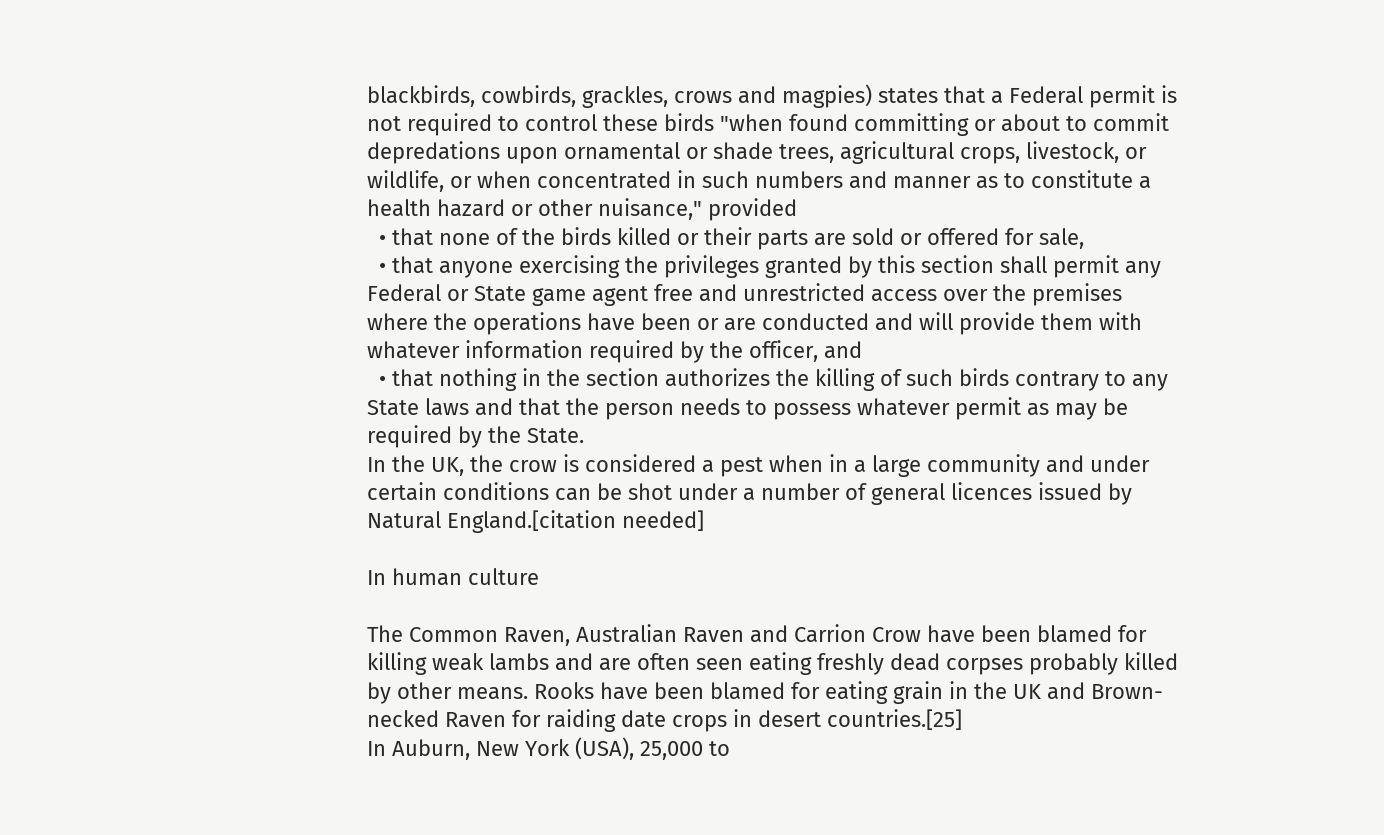blackbirds, cowbirds, grackles, crows and magpies) states that a Federal permit is not required to control these birds "when found committing or about to commit depredations upon ornamental or shade trees, agricultural crops, livestock, or wildlife, or when concentrated in such numbers and manner as to constitute a health hazard or other nuisance," provided
  • that none of the birds killed or their parts are sold or offered for sale,
  • that anyone exercising the privileges granted by this section shall permit any Federal or State game agent free and unrestricted access over the premises where the operations have been or are conducted and will provide them with whatever information required by the officer, and
  • that nothing in the section authorizes the killing of such birds contrary to any State laws and that the person needs to possess whatever permit as may be required by the State.
In the UK, the crow is considered a pest when in a large community and under certain conditions can be shot under a number of general licences issued by Natural England.[citation needed]

In human culture

The Common Raven, Australian Raven and Carrion Crow have been blamed for killing weak lambs and are often seen eating freshly dead corpses probably killed by other means. Rooks have been blamed for eating grain in the UK and Brown-necked Raven for raiding date crops in desert countries.[25]
In Auburn, New York (USA), 25,000 to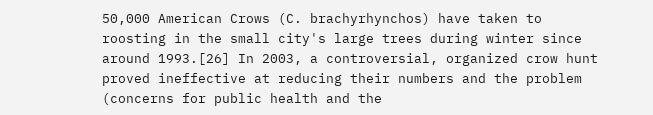50,000 American Crows (C. brachyrhynchos) have taken to roosting in the small city's large trees during winter since around 1993.[26] In 2003, a controversial, organized crow hunt proved ineffective at reducing their numbers and the problem (concerns for public health and the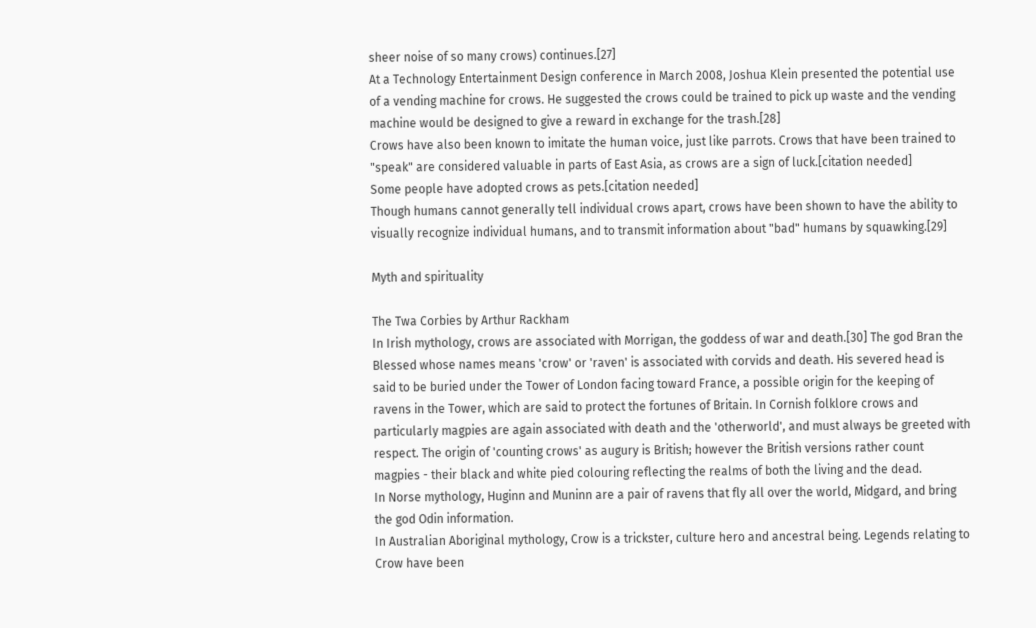sheer noise of so many crows) continues.[27]
At a Technology Entertainment Design conference in March 2008, Joshua Klein presented the potential use of a vending machine for crows. He suggested the crows could be trained to pick up waste and the vending machine would be designed to give a reward in exchange for the trash.[28]
Crows have also been known to imitate the human voice, just like parrots. Crows that have been trained to "speak" are considered valuable in parts of East Asia, as crows are a sign of luck.[citation needed]
Some people have adopted crows as pets.[citation needed]
Though humans cannot generally tell individual crows apart, crows have been shown to have the ability to visually recognize individual humans, and to transmit information about "bad" humans by squawking.[29]

Myth and spirituality

The Twa Corbies by Arthur Rackham
In Irish mythology, crows are associated with Morrigan, the goddess of war and death.[30] The god Bran the Blessed whose names means 'crow' or 'raven' is associated with corvids and death. His severed head is said to be buried under the Tower of London facing toward France, a possible origin for the keeping of ravens in the Tower, which are said to protect the fortunes of Britain. In Cornish folklore crows and particularly magpies are again associated with death and the 'otherworld', and must always be greeted with respect. The origin of 'counting crows' as augury is British; however the British versions rather count magpies - their black and white pied colouring reflecting the realms of both the living and the dead.
In Norse mythology, Huginn and Muninn are a pair of ravens that fly all over the world, Midgard, and bring the god Odin information.
In Australian Aboriginal mythology, Crow is a trickster, culture hero and ancestral being. Legends relating to Crow have been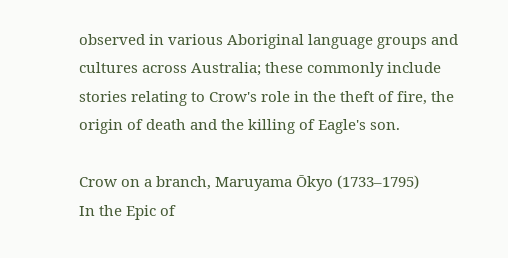observed in various Aboriginal language groups and cultures across Australia; these commonly include stories relating to Crow's role in the theft of fire, the origin of death and the killing of Eagle's son.

Crow on a branch, Maruyama Ōkyo (1733–1795)
In the Epic of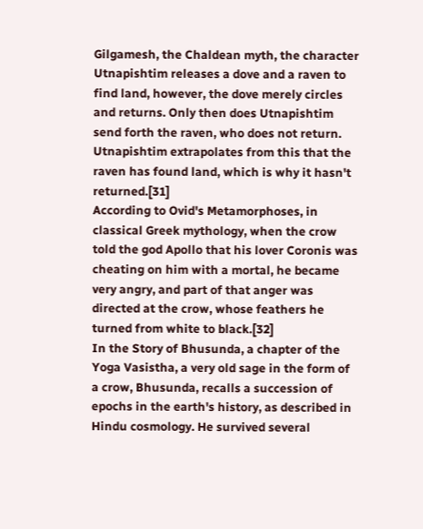Gilgamesh, the Chaldean myth, the character Utnapishtim releases a dove and a raven to find land, however, the dove merely circles and returns. Only then does Utnapishtim send forth the raven, who does not return. Utnapishtim extrapolates from this that the raven has found land, which is why it hasn't returned.[31]
According to Ovid's Metamorphoses, in classical Greek mythology, when the crow told the god Apollo that his lover Coronis was cheating on him with a mortal, he became very angry, and part of that anger was directed at the crow, whose feathers he turned from white to black.[32]
In the Story of Bhusunda, a chapter of the Yoga Vasistha, a very old sage in the form of a crow, Bhusunda, recalls a succession of epochs in the earth's history, as described in Hindu cosmology. He survived several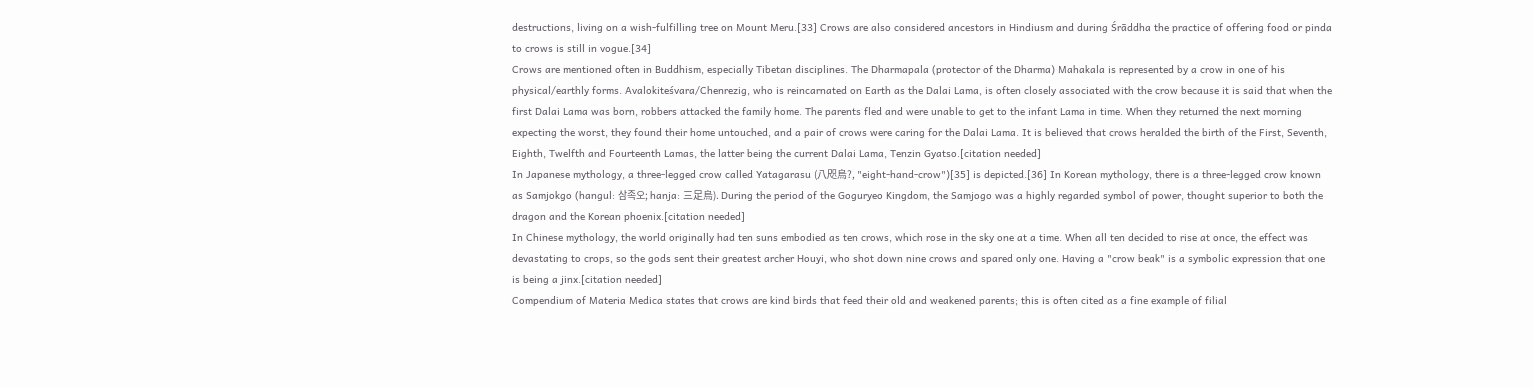destructions, living on a wish-fulfilling tree on Mount Meru.[33] Crows are also considered ancestors in Hindiusm and during Śrāddha the practice of offering food or pinda to crows is still in vogue.[34]
Crows are mentioned often in Buddhism, especially Tibetan disciplines. The Dharmapala (protector of the Dharma) Mahakala is represented by a crow in one of his physical/earthly forms. Avalokiteśvara/Chenrezig, who is reincarnated on Earth as the Dalai Lama, is often closely associated with the crow because it is said that when the first Dalai Lama was born, robbers attacked the family home. The parents fled and were unable to get to the infant Lama in time. When they returned the next morning expecting the worst, they found their home untouched, and a pair of crows were caring for the Dalai Lama. It is believed that crows heralded the birth of the First, Seventh, Eighth, Twelfth and Fourteenth Lamas, the latter being the current Dalai Lama, Tenzin Gyatso.[citation needed]
In Japanese mythology, a three-legged crow called Yatagarasu (八咫烏?, "eight-hand-crow")[35] is depicted.[36] In Korean mythology, there is a three-legged crow known as Samjokgo (hangul: 삼족오; hanja: 三足烏). During the period of the Goguryeo Kingdom, the Samjogo was a highly regarded symbol of power, thought superior to both the dragon and the Korean phoenix.[citation needed]
In Chinese mythology, the world originally had ten suns embodied as ten crows, which rose in the sky one at a time. When all ten decided to rise at once, the effect was devastating to crops, so the gods sent their greatest archer Houyi, who shot down nine crows and spared only one. Having a "crow beak" is a symbolic expression that one is being a jinx.[citation needed]
Compendium of Materia Medica states that crows are kind birds that feed their old and weakened parents; this is often cited as a fine example of filial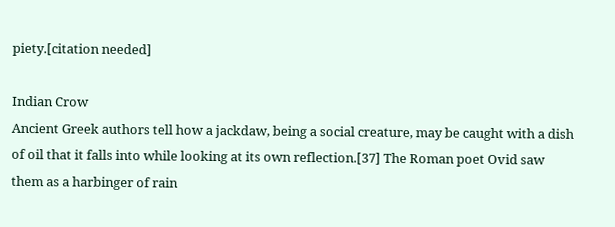piety.[citation needed]

Indian Crow
Ancient Greek authors tell how a jackdaw, being a social creature, may be caught with a dish of oil that it falls into while looking at its own reflection.[37] The Roman poet Ovid saw them as a harbinger of rain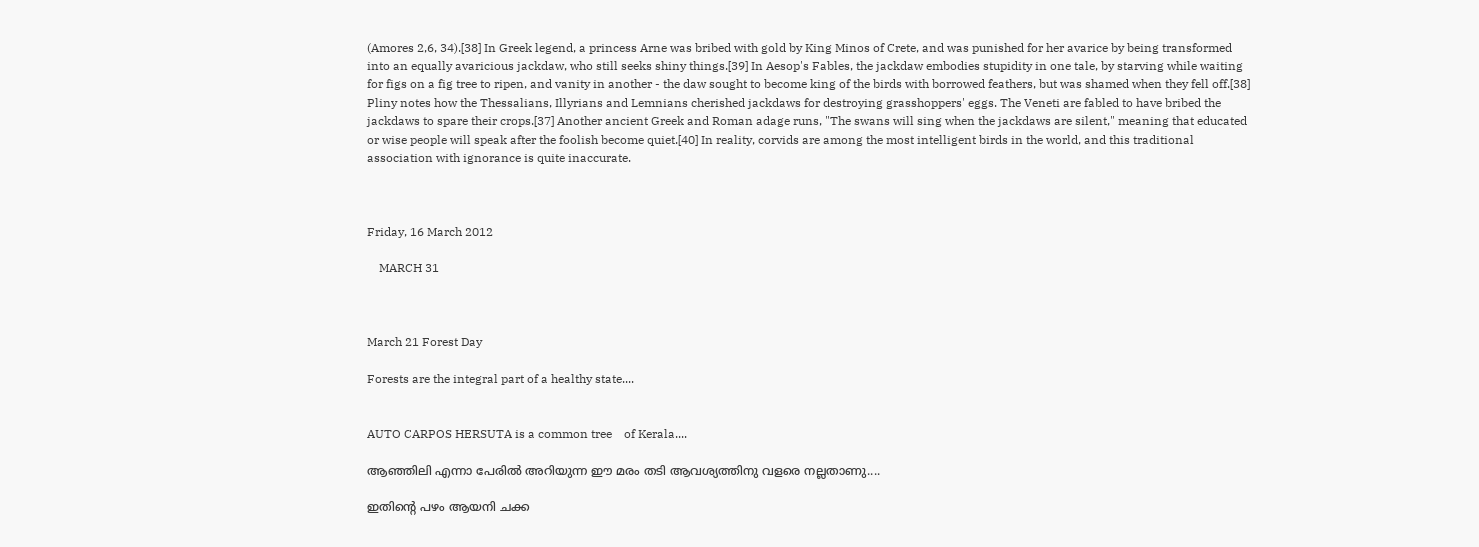(Amores 2,6, 34).[38] In Greek legend, a princess Arne was bribed with gold by King Minos of Crete, and was punished for her avarice by being transformed into an equally avaricious jackdaw, who still seeks shiny things.[39] In Aesop's Fables, the jackdaw embodies stupidity in one tale, by starving while waiting for figs on a fig tree to ripen, and vanity in another - the daw sought to become king of the birds with borrowed feathers, but was shamed when they fell off.[38] Pliny notes how the Thessalians, Illyrians and Lemnians cherished jackdaws for destroying grasshoppers' eggs. The Veneti are fabled to have bribed the jackdaws to spare their crops.[37] Another ancient Greek and Roman adage runs, "The swans will sing when the jackdaws are silent," meaning that educated or wise people will speak after the foolish become quiet.[40] In reality, corvids are among the most intelligent birds in the world, and this traditional association with ignorance is quite inaccurate.



Friday, 16 March 2012

    MARCH 31



March 21 Forest Day

Forests are the integral part of a healthy state....


AUTO CARPOS HERSUTA is a common tree    of Kerala....

ആഞ്ഞിലി എന്നാ പേരില്‍ അറിയുന്ന ഈ മരം തടി ആവശ്യത്തിനു വളരെ നല്ലതാണു....

ഇതിന്റെ പഴം ആയനി ചക്ക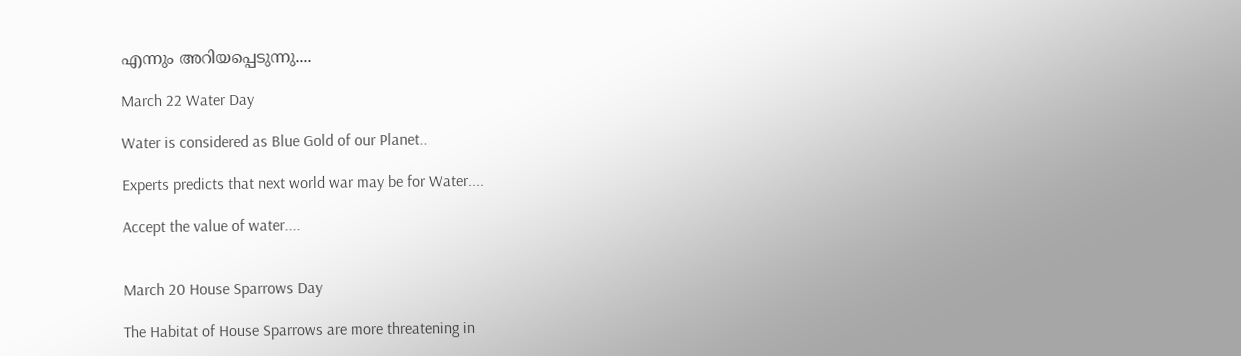എന്നും അറിയപ്പെടുന്നു....

March 22 Water Day

Water is considered as Blue Gold of our Planet..

Experts predicts that next world war may be for Water....

Accept the value of water....


March 20 House Sparrows Day

The Habitat of House Sparrows are more threatening in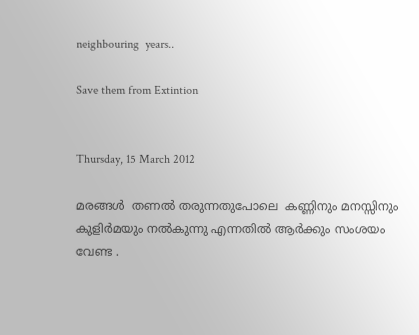neighbouring  years..

Save them from Extintion


Thursday, 15 March 2012

മരങ്ങള്‍  തണല്‍ തരുന്നതുപോലെ  കണ്ണിനും മനസ്സിനും കുളിര്‍മയും നല്‍കുന്നു എന്നതില്‍ ആര്‍ക്കും സംശയം വേണ്ട .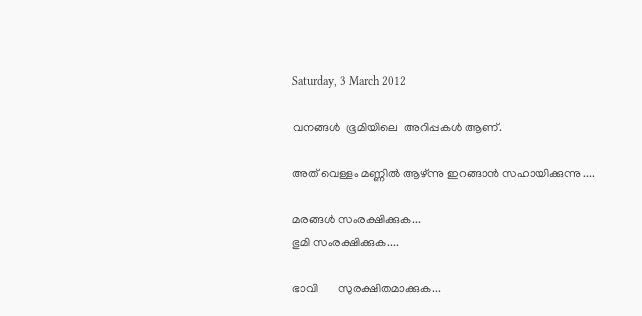Saturday, 3 March 2012

വനങ്ങള്‍  ഭൂമിയിലെ  അറിപ്പകള്‍ ആണ്.

അത് വെള്ളം മണ്ണില്‍ ആഴ്ന്നു ഇറങ്ങാന്‍ സഹായിക്കുന്നു ....

മരങ്ങള്‍ സംരക്ഷിക്കുക...
ഭുമി സംരക്ഷിക്കുക....

ഭാവി       സുരക്ഷിതമാക്കുക...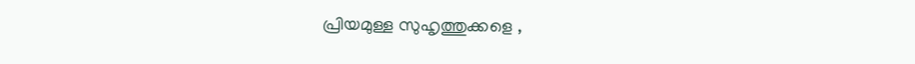പ്രിയമുള്ള സുഹൃത്തുക്കളെ ,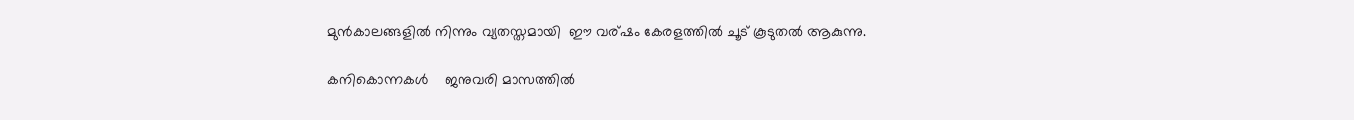മുന്‍കാലങ്ങളില്‍ നിന്നും വ്യതസ്തമായി  ഈ വര്ഷം കേരളത്തില്‍ ചൂട് കൂടുതല്‍ ആകുന്നു.

കനികൊന്നകള്‍    ജനുവരി മാസത്തില്‍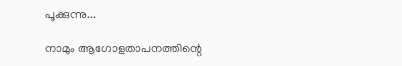പൂക്കുന്നു...

നാമും ആഗോളതാപനത്തിന്റെ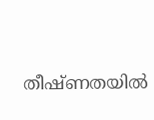തീഷ്ണതയില്‍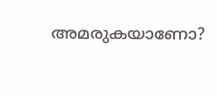അമരുകയാണോ?